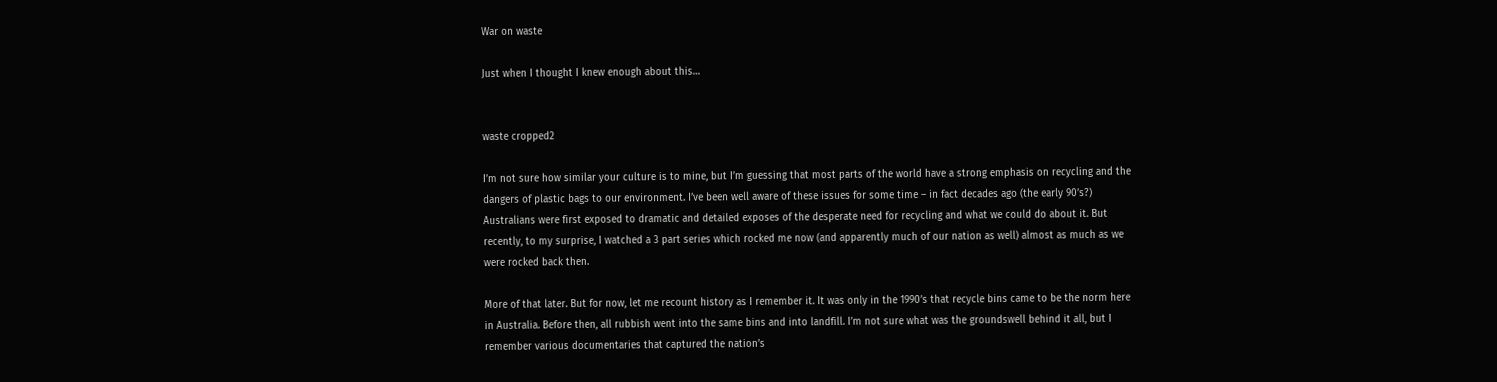War on waste

Just when I thought I knew enough about this…


waste cropped2

I’m not sure how similar your culture is to mine, but I’m guessing that most parts of the world have a strong emphasis on recycling and the dangers of plastic bags to our environment. I’ve been well aware of these issues for some time – in fact decades ago (the early 90’s?) Australians were first exposed to dramatic and detailed exposes of the desperate need for recycling and what we could do about it. But recently, to my surprise, I watched a 3 part series which rocked me now (and apparently much of our nation as well) almost as much as we were rocked back then.

More of that later. But for now, let me recount history as I remember it. It was only in the 1990’s that recycle bins came to be the norm here in Australia. Before then, all rubbish went into the same bins and into landfill. I’m not sure what was the groundswell behind it all, but I remember various documentaries that captured the nation’s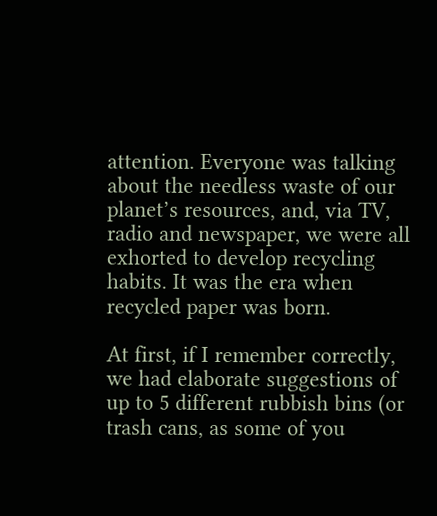attention. Everyone was talking about the needless waste of our planet’s resources, and, via TV, radio and newspaper, we were all exhorted to develop recycling habits. It was the era when recycled paper was born.

At first, if I remember correctly, we had elaborate suggestions of up to 5 different rubbish bins (or trash cans, as some of you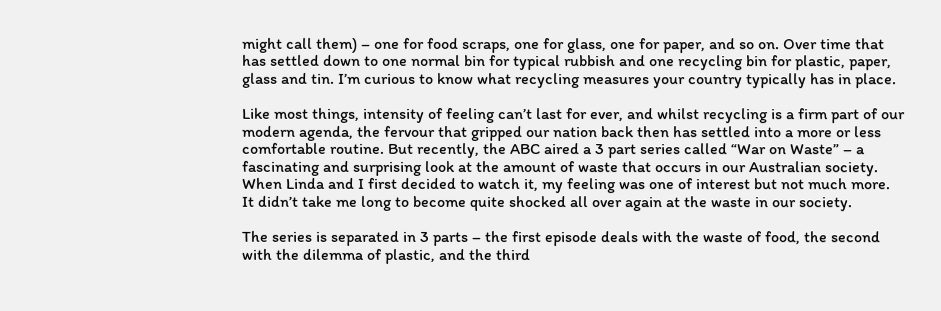might call them) – one for food scraps, one for glass, one for paper, and so on. Over time that has settled down to one normal bin for typical rubbish and one recycling bin for plastic, paper, glass and tin. I’m curious to know what recycling measures your country typically has in place.

Like most things, intensity of feeling can’t last for ever, and whilst recycling is a firm part of our modern agenda, the fervour that gripped our nation back then has settled into a more or less comfortable routine. But recently, the ABC aired a 3 part series called “War on Waste” – a fascinating and surprising look at the amount of waste that occurs in our Australian society. When Linda and I first decided to watch it, my feeling was one of interest but not much more. It didn’t take me long to become quite shocked all over again at the waste in our society.

The series is separated in 3 parts – the first episode deals with the waste of food, the second with the dilemma of plastic, and the third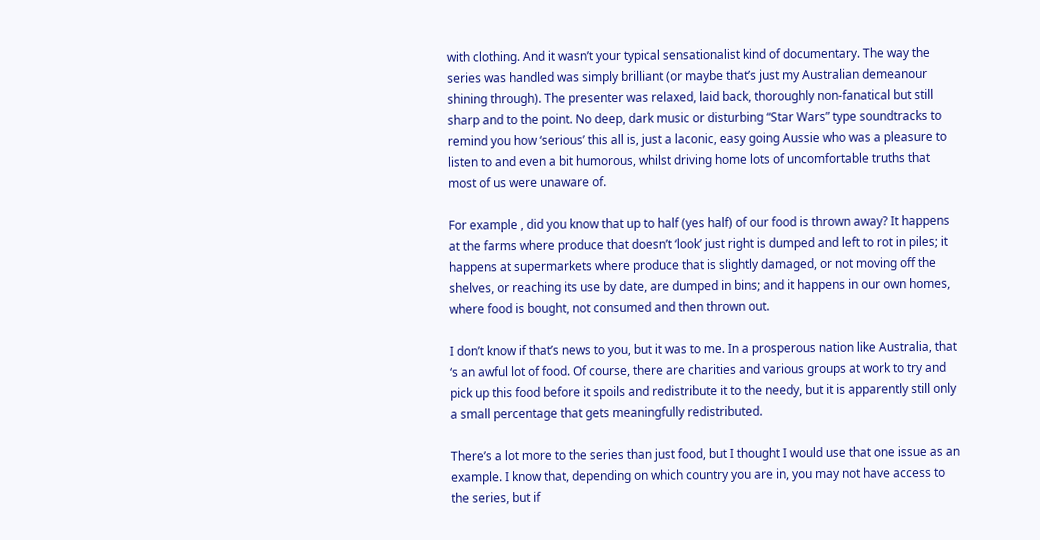with clothing. And it wasn’t your typical sensationalist kind of documentary. The way the series was handled was simply brilliant (or maybe that’s just my Australian demeanour shining through). The presenter was relaxed, laid back, thoroughly non-fanatical but still sharp and to the point. No deep, dark music or disturbing “Star Wars” type soundtracks to remind you how ‘serious’ this all is, just a laconic, easy going Aussie who was a pleasure to listen to and even a bit humorous, whilst driving home lots of uncomfortable truths that most of us were unaware of.

For example , did you know that up to half (yes half) of our food is thrown away? It happens at the farms where produce that doesn’t ‘look’ just right is dumped and left to rot in piles; it happens at supermarkets where produce that is slightly damaged, or not moving off the shelves, or reaching its use by date, are dumped in bins; and it happens in our own homes, where food is bought, not consumed and then thrown out.

I don’t know if that’s news to you, but it was to me. In a prosperous nation like Australia, that ‘s an awful lot of food. Of course, there are charities and various groups at work to try and pick up this food before it spoils and redistribute it to the needy, but it is apparently still only a small percentage that gets meaningfully redistributed.

There’s a lot more to the series than just food, but I thought I would use that one issue as an example. I know that, depending on which country you are in, you may not have access to the series, but if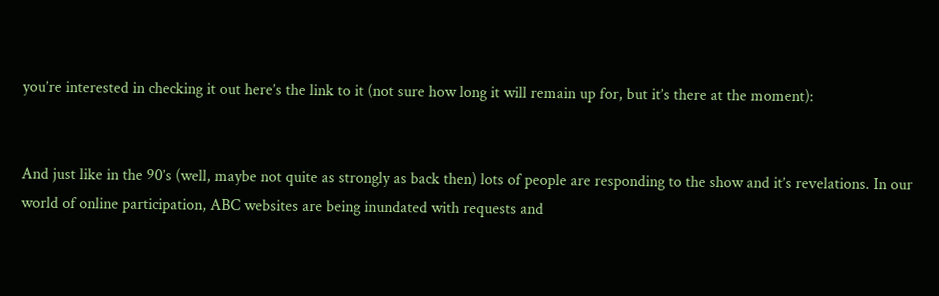you’re interested in checking it out here’s the link to it (not sure how long it will remain up for, but it’s there at the moment):


And just like in the 90’s (well, maybe not quite as strongly as back then) lots of people are responding to the show and it’s revelations. In our world of online participation, ABC websites are being inundated with requests and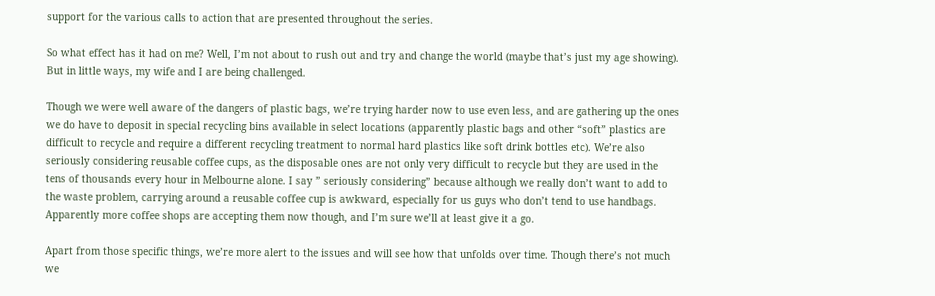support for the various calls to action that are presented throughout the series.

So what effect has it had on me? Well, I’m not about to rush out and try and change the world (maybe that’s just my age showing). But in little ways, my wife and I are being challenged.

Though we were well aware of the dangers of plastic bags, we’re trying harder now to use even less, and are gathering up the ones we do have to deposit in special recycling bins available in select locations (apparently plastic bags and other “soft” plastics are difficult to recycle and require a different recycling treatment to normal hard plastics like soft drink bottles etc). We’re also seriously considering reusable coffee cups, as the disposable ones are not only very difficult to recycle but they are used in the tens of thousands every hour in Melbourne alone. I say ” seriously considering” because although we really don’t want to add to the waste problem, carrying around a reusable coffee cup is awkward, especially for us guys who don’t tend to use handbags. Apparently more coffee shops are accepting them now though, and I’m sure we’ll at least give it a go.

Apart from those specific things, we’re more alert to the issues and will see how that unfolds over time. Though there’s not much we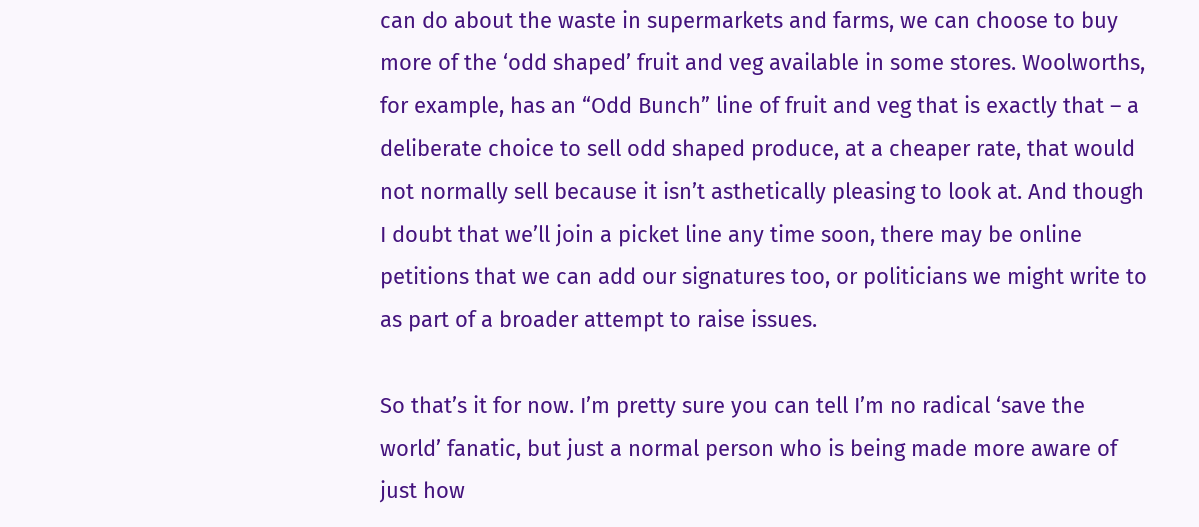can do about the waste in supermarkets and farms, we can choose to buy more of the ‘odd shaped’ fruit and veg available in some stores. Woolworths, for example, has an “Odd Bunch” line of fruit and veg that is exactly that – a deliberate choice to sell odd shaped produce, at a cheaper rate, that would not normally sell because it isn’t asthetically pleasing to look at. And though I doubt that we’ll join a picket line any time soon, there may be online petitions that we can add our signatures too, or politicians we might write to as part of a broader attempt to raise issues.

So that’s it for now. I’m pretty sure you can tell I’m no radical ‘save the world’ fanatic, but just a normal person who is being made more aware of just how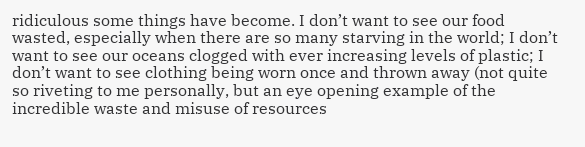ridiculous some things have become. I don’t want to see our food wasted, especially when there are so many starving in the world; I don’t want to see our oceans clogged with ever increasing levels of plastic; I don’t want to see clothing being worn once and thrown away (not quite so riveting to me personally, but an eye opening example of the incredible waste and misuse of resources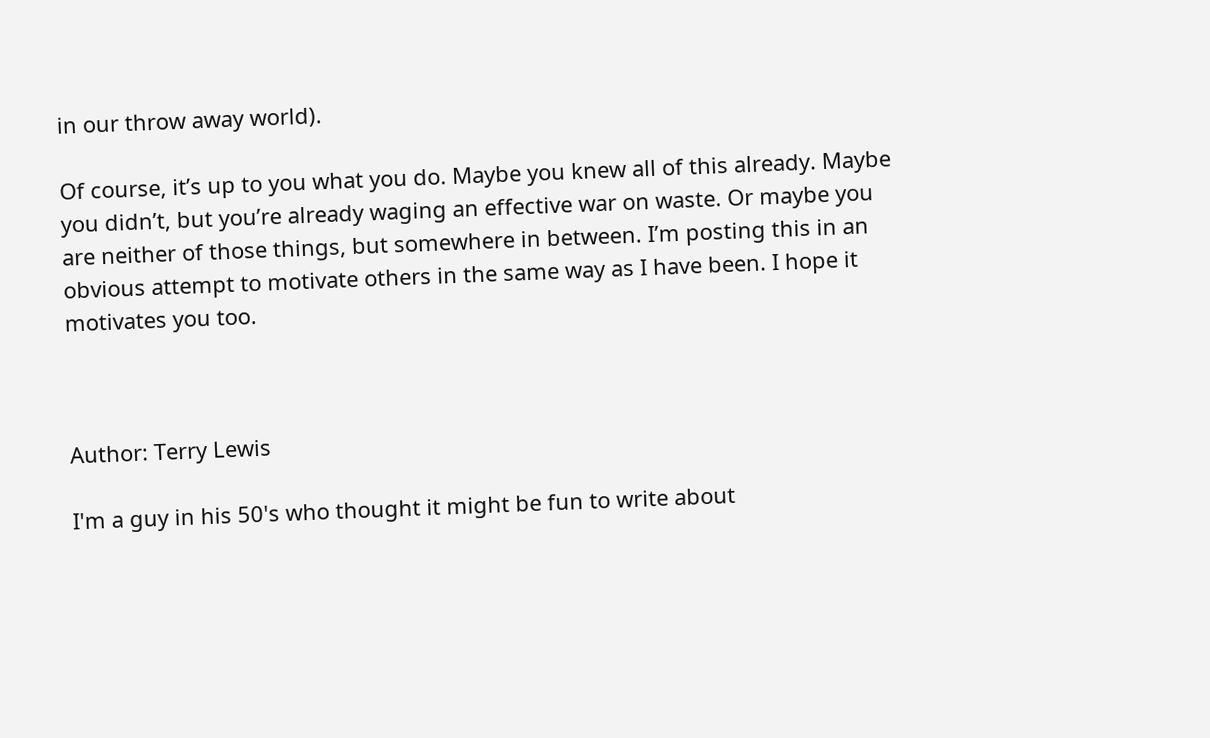in our throw away world).

Of course, it’s up to you what you do. Maybe you knew all of this already. Maybe you didn’t, but you’re already waging an effective war on waste. Or maybe you are neither of those things, but somewhere in between. I’m posting this in an obvious attempt to motivate others in the same way as I have been. I hope it motivates you too.



Author: Terry Lewis

I'm a guy in his 50's who thought it might be fun to write about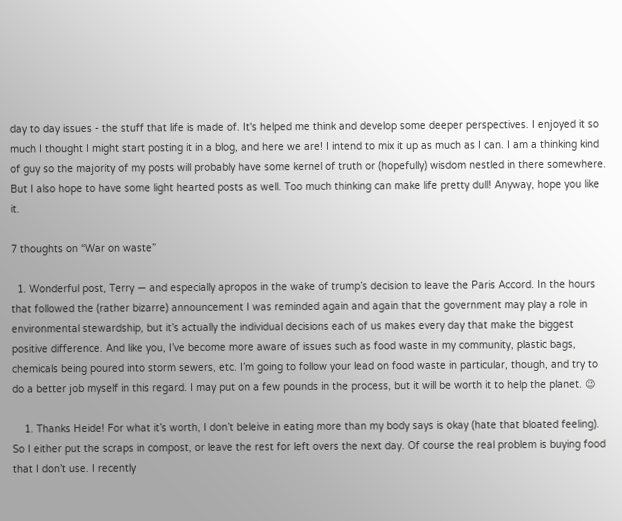day to day issues - the stuff that life is made of. It's helped me think and develop some deeper perspectives. I enjoyed it so much I thought I might start posting it in a blog, and here we are! I intend to mix it up as much as I can. I am a thinking kind of guy so the majority of my posts will probably have some kernel of truth or (hopefully) wisdom nestled in there somewhere. But I also hope to have some light hearted posts as well. Too much thinking can make life pretty dull! Anyway, hope you like it.

7 thoughts on “War on waste”

  1. Wonderful post, Terry — and especially apropos in the wake of trump’s decision to leave the Paris Accord. In the hours that followed the (rather bizarre) announcement I was reminded again and again that the government may play a role in environmental stewardship, but it’s actually the individual decisions each of us makes every day that make the biggest positive difference. And like you, I’ve become more aware of issues such as food waste in my community, plastic bags, chemicals being poured into storm sewers, etc. I’m going to follow your lead on food waste in particular, though, and try to do a better job myself in this regard. I may put on a few pounds in the process, but it will be worth it to help the planet. 😉

    1. Thanks Heide! For what it’s worth, I don’t beleive in eating more than my body says is okay (hate that bloated feeling). So I either put the scraps in compost, or leave the rest for left overs the next day. Of course the real problem is buying food that I don’t use. I recently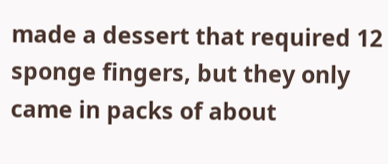made a dessert that required 12 sponge fingers, but they only came in packs of about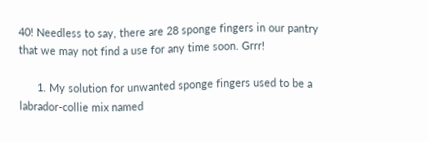40! Needless to say, there are 28 sponge fingers in our pantry that we may not find a use for any time soon. Grrr!

      1. My solution for unwanted sponge fingers used to be a labrador-collie mix named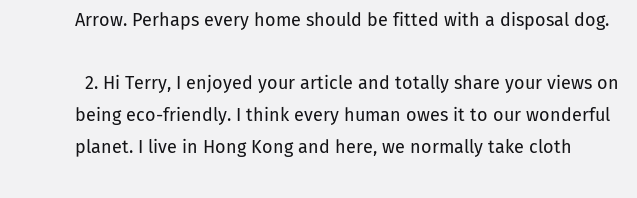Arrow. Perhaps every home should be fitted with a disposal dog.

  2. Hi Terry, I enjoyed your article and totally share your views on being eco-friendly. I think every human owes it to our wonderful planet. I live in Hong Kong and here, we normally take cloth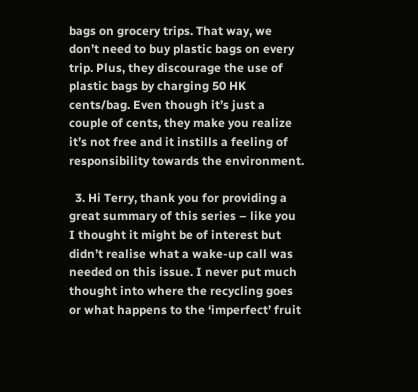bags on grocery trips. That way, we don’t need to buy plastic bags on every trip. Plus, they discourage the use of plastic bags by charging 50 HK cents/bag. Even though it’s just a couple of cents, they make you realize it’s not free and it instills a feeling of responsibility towards the environment.

  3. Hi Terry, thank you for providing a great summary of this series – like you I thought it might be of interest but didn’t realise what a wake-up call was needed on this issue. I never put much thought into where the recycling goes or what happens to the ‘imperfect’ fruit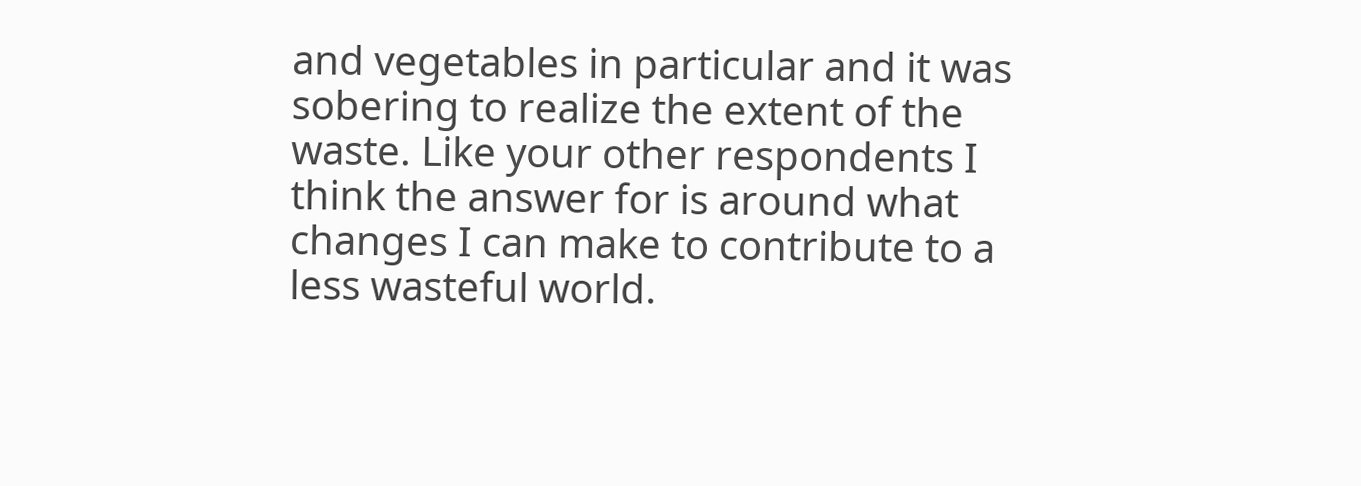and vegetables in particular and it was sobering to realize the extent of the waste. Like your other respondents I think the answer for is around what changes I can make to contribute to a less wasteful world.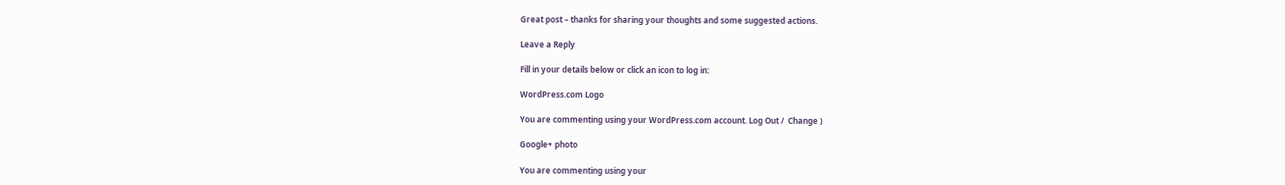Great post – thanks for sharing your thoughts and some suggested actions.

Leave a Reply

Fill in your details below or click an icon to log in:

WordPress.com Logo

You are commenting using your WordPress.com account. Log Out /  Change )

Google+ photo

You are commenting using your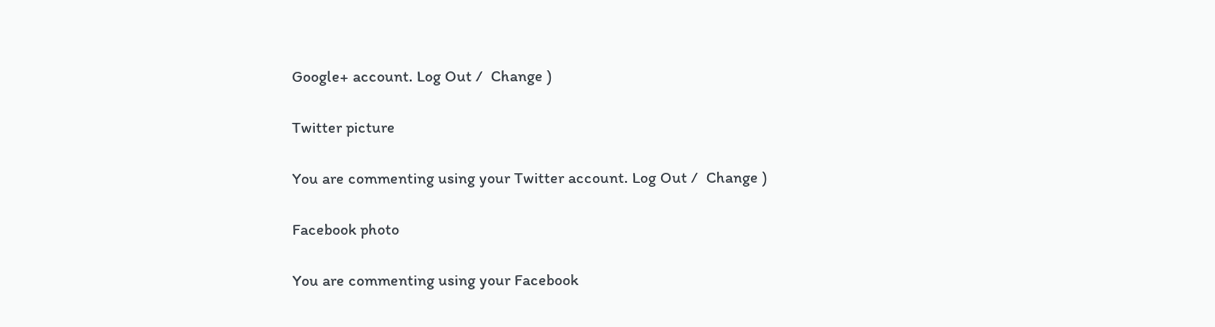Google+ account. Log Out /  Change )

Twitter picture

You are commenting using your Twitter account. Log Out /  Change )

Facebook photo

You are commenting using your Facebook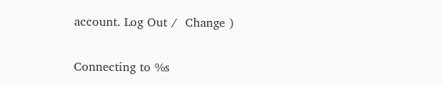account. Log Out /  Change )


Connecting to %s